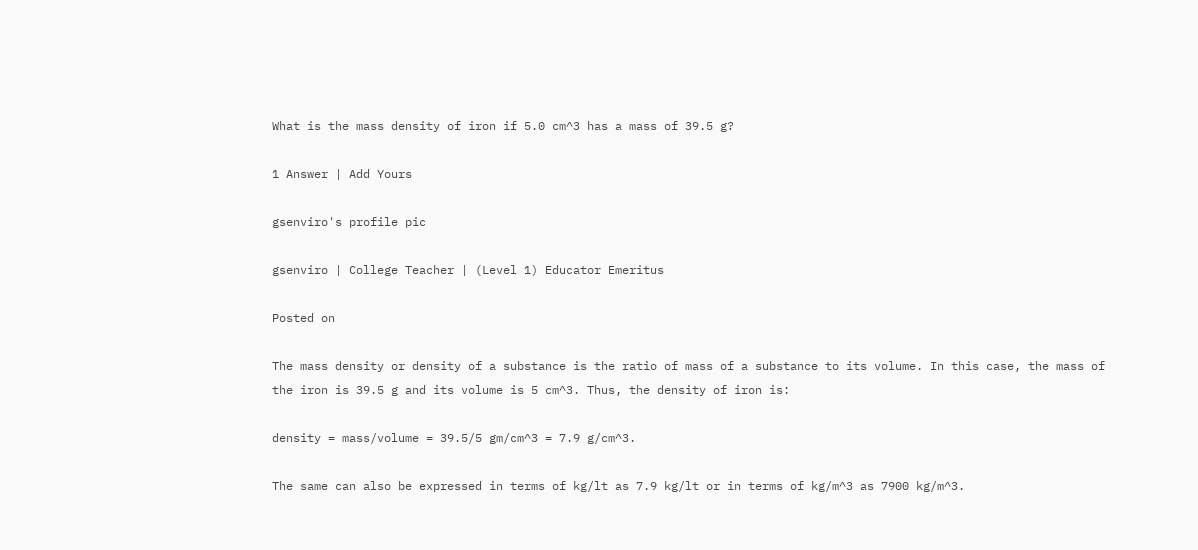What is the mass density of iron if 5.0 cm^3 has a mass of 39.5 g?

1 Answer | Add Yours

gsenviro's profile pic

gsenviro | College Teacher | (Level 1) Educator Emeritus

Posted on

The mass density or density of a substance is the ratio of mass of a substance to its volume. In this case, the mass of the iron is 39.5 g and its volume is 5 cm^3. Thus, the density of iron is:

density = mass/volume = 39.5/5 gm/cm^3 = 7.9 g/cm^3.

The same can also be expressed in terms of kg/lt as 7.9 kg/lt or in terms of kg/m^3 as 7900 kg/m^3.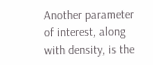Another parameter of interest, along with density, is the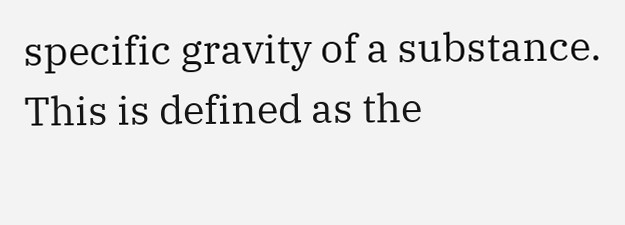specific gravity of a substance. This is defined as the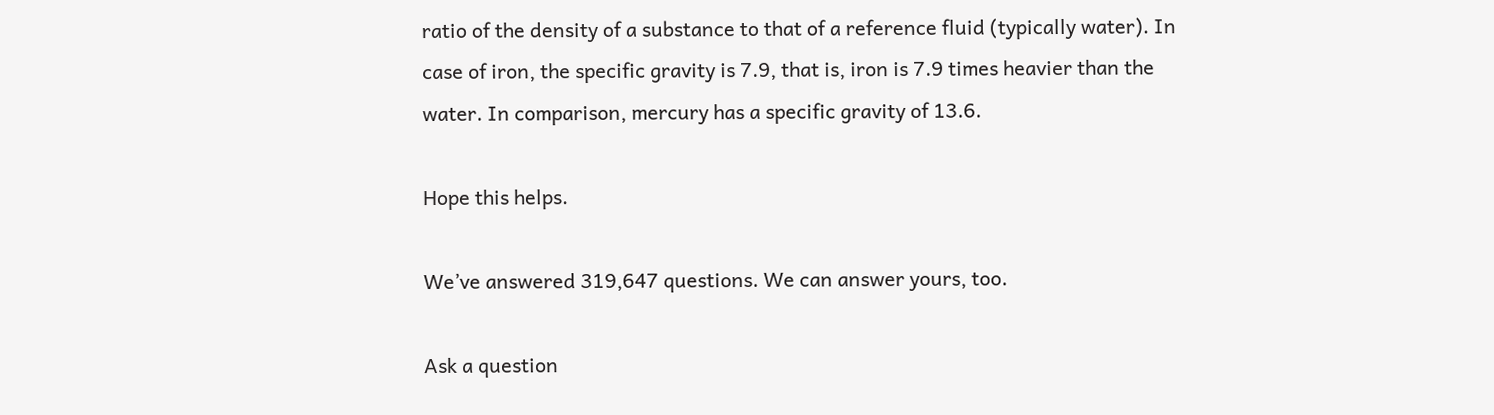ratio of the density of a substance to that of a reference fluid (typically water). In case of iron, the specific gravity is 7.9, that is, iron is 7.9 times heavier than the water. In comparison, mercury has a specific gravity of 13.6.

Hope this helps.

We’ve answered 319,647 questions. We can answer yours, too.

Ask a question